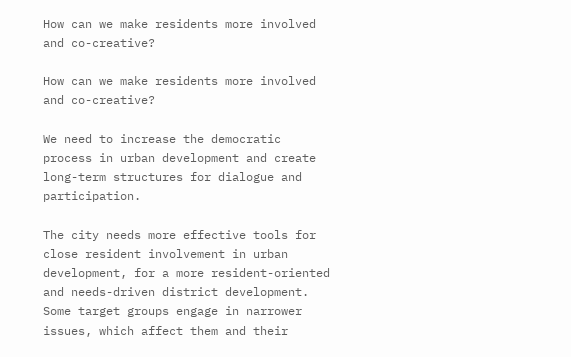How can we make residents more involved and co-creative?

How can we make residents more involved and co-creative?

We need to increase the democratic process in urban development and create long-term structures for dialogue and participation.

The city needs more effective tools for close resident involvement in urban development, for a more resident-oriented and needs-driven district development. Some target groups engage in narrower issues, which affect them and their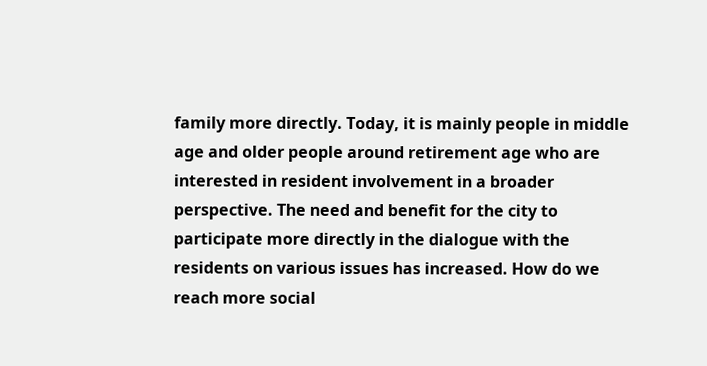family more directly. Today, it is mainly people in middle age and older people around retirement age who are interested in resident involvement in a broader perspective. The need and benefit for the city to participate more directly in the dialogue with the residents on various issues has increased. How do we reach more social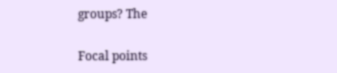groups? The

Focal points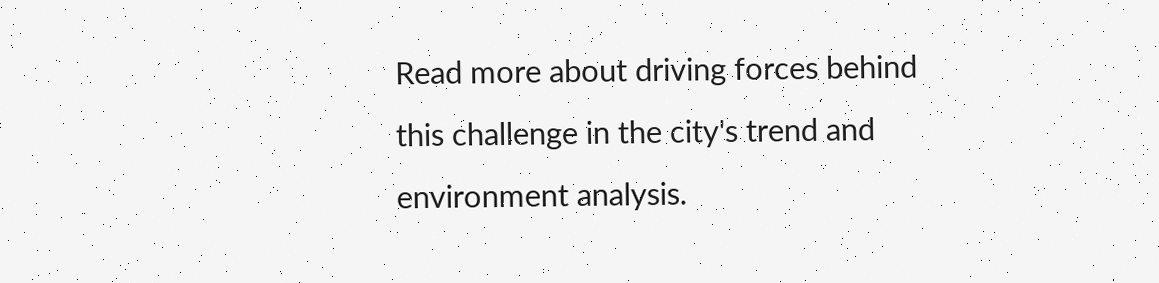Read more about driving forces behind this challenge in the city's trend and environment analysis.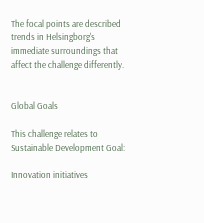The focal points are described trends in Helsingborg's immediate surroundings that affect the challenge differently.


Global Goals

This challenge relates to Sustainable Development Goal:

Innovation initiatives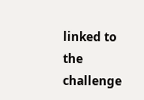linked to the challenge